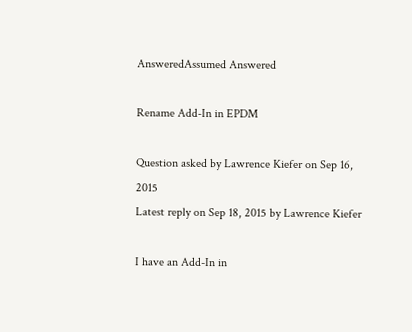AnsweredAssumed Answered

Rename Add-In in EPDM

Question asked by Lawrence Kiefer on Sep 16, 2015
Latest reply on Sep 18, 2015 by Lawrence Kiefer

I have an Add-In in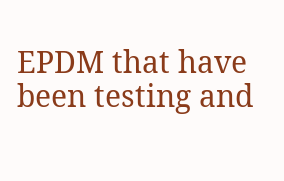EPDM that have been testing and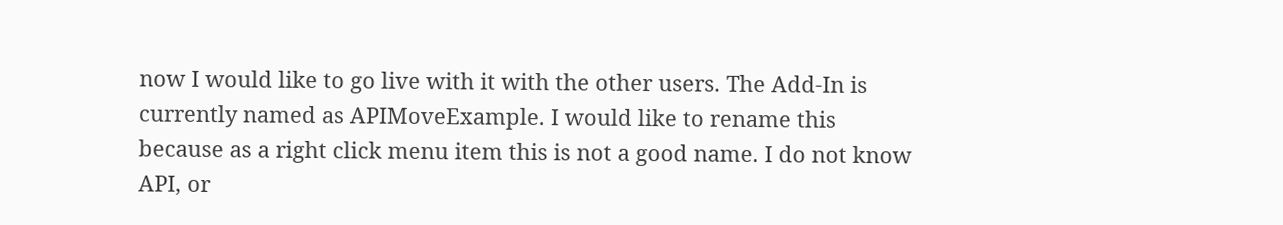now I would like to go live with it with the other users. The Add-In is currently named as APIMoveExample. I would like to rename this because as a right click menu item this is not a good name. I do not know API, or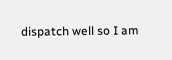dispatch well so I am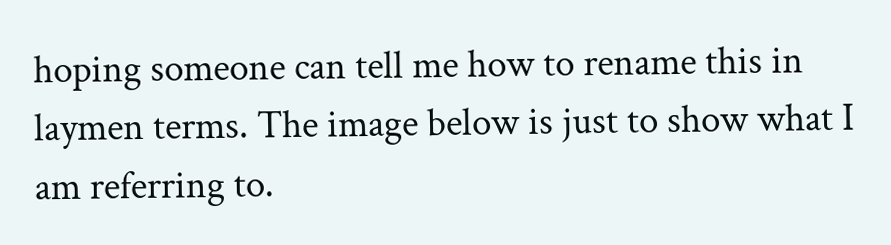hoping someone can tell me how to rename this in laymen terms. The image below is just to show what I am referring to.